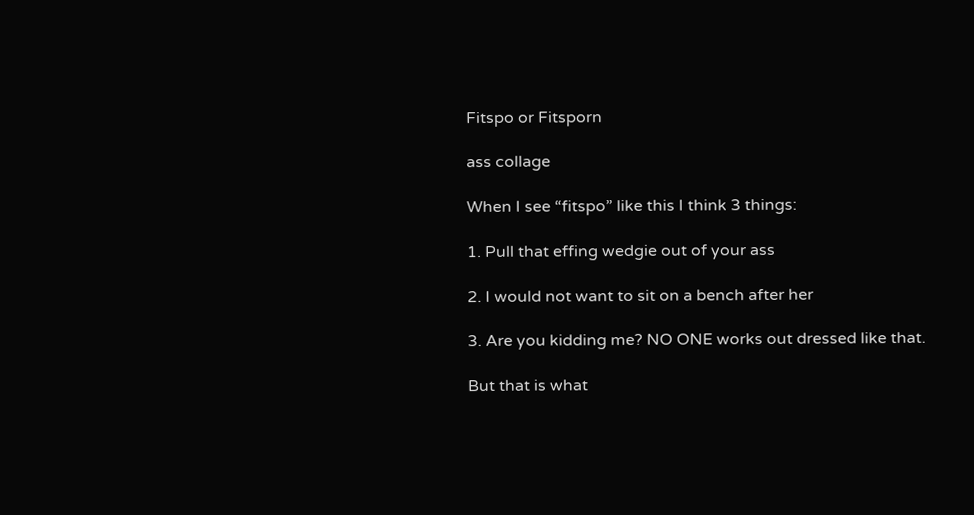Fitspo or Fitsporn

ass collage

When I see “fitspo” like this I think 3 things:

1. Pull that effing wedgie out of your ass

2. I would not want to sit on a bench after her

3. Are you kidding me? NO ONE works out dressed like that.

But that is what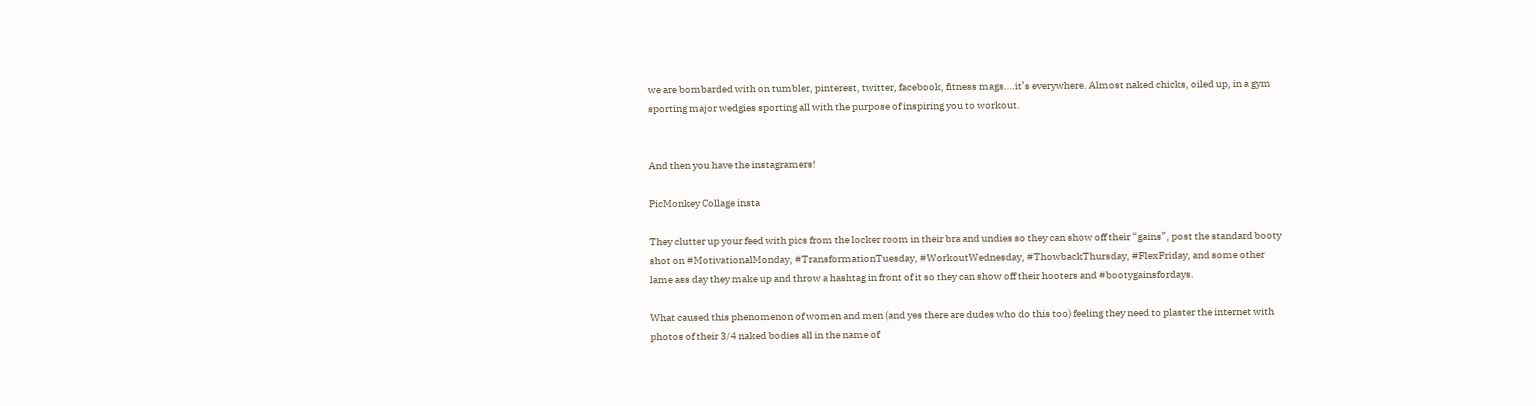we are bombarded with on tumbler, pinterest, twitter, facebook, fitness mags….it’s everywhere. Almost naked chicks, oiled up, in a gym sporting major wedgies sporting all with the purpose of inspiring you to workout.


And then you have the instagramers!

PicMonkey Collage insta

They clutter up your feed with pics from the locker room in their bra and undies so they can show off their “gains”, post the standard booty shot on #MotivationalMonday, #TransformationTuesday, #WorkoutWednesday, #ThowbackThursday, #FlexFriday, and some other lame ass day they make up and throw a hashtag in front of it so they can show off their hooters and #bootygainsfordays.

What caused this phenomenon of women and men (and yes there are dudes who do this too) feeling they need to plaster the internet with photos of their 3/4 naked bodies all in the name of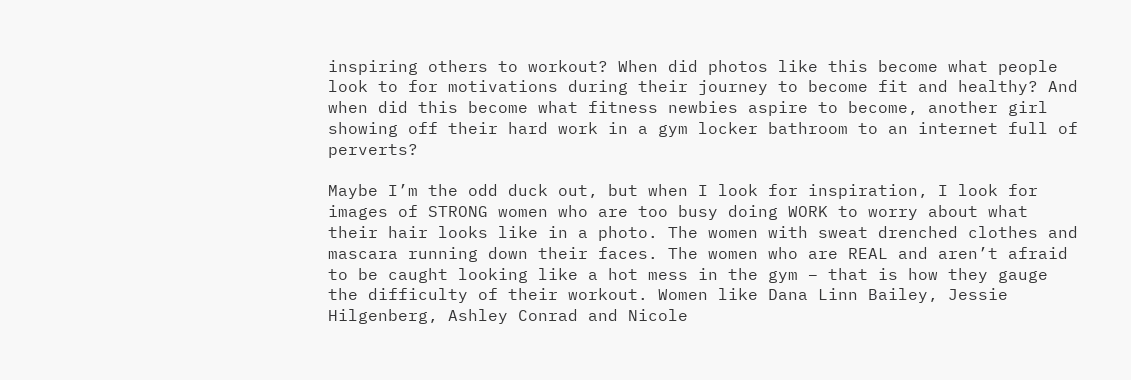inspiring others to workout? When did photos like this become what people look to for motivations during their journey to become fit and healthy? And when did this become what fitness newbies aspire to become, another girl showing off their hard work in a gym locker bathroom to an internet full of perverts?

Maybe I’m the odd duck out, but when I look for inspiration, I look for images of STRONG women who are too busy doing WORK to worry about what their hair looks like in a photo. The women with sweat drenched clothes and mascara running down their faces. The women who are REAL and aren’t afraid to be caught looking like a hot mess in the gym – that is how they gauge the difficulty of their workout. Women like Dana Linn Bailey, Jessie Hilgenberg, Ashley Conrad and Nicole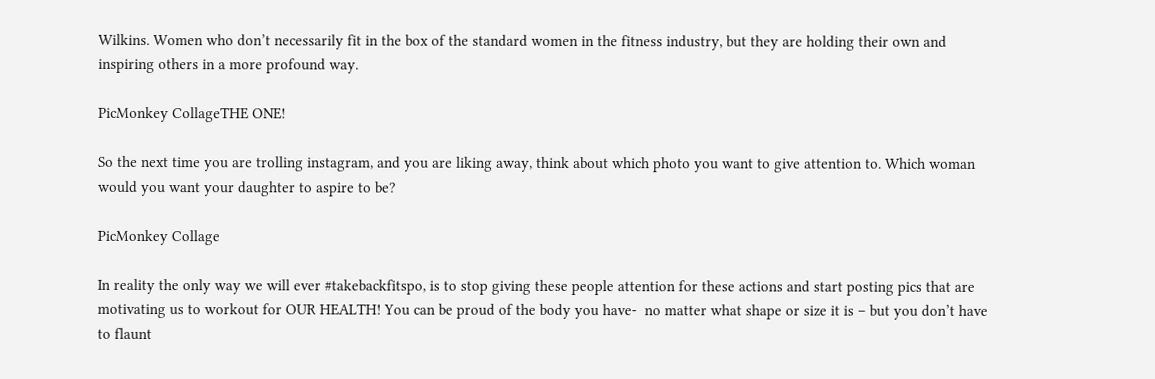Wilkins. Women who don’t necessarily fit in the box of the standard women in the fitness industry, but they are holding their own and inspiring others in a more profound way.

PicMonkey CollageTHE ONE!

So the next time you are trolling instagram, and you are liking away, think about which photo you want to give attention to. Which woman would you want your daughter to aspire to be?

PicMonkey Collage

In reality the only way we will ever #takebackfitspo, is to stop giving these people attention for these actions and start posting pics that are motivating us to workout for OUR HEALTH! You can be proud of the body you have-  no matter what shape or size it is – but you don’t have to flaunt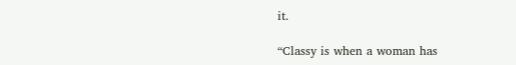it.

“Classy is when a woman has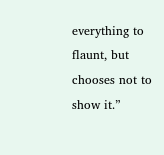everything to flaunt, but chooses not to show it.”